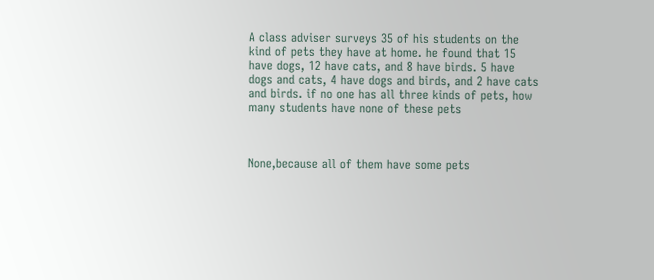A class adviser surveys 35 of his students on the kind of pets they have at home. he found that 15 have dogs, 12 have cats, and 8 have birds. 5 have dogs and cats, 4 have dogs and birds, and 2 have cats and birds. if no one has all three kinds of pets, how many students have none of these pets



None,because all of them have some pets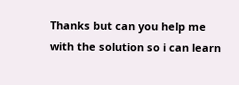Thanks but can you help me with the solution so i can learn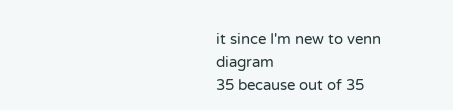it since I'm new to venn diagram
35 because out of 35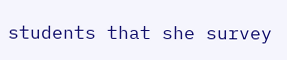students that she survey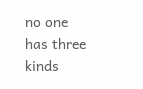no one has three kinds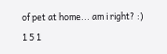of pet at home... am i right? :)
1 5 1